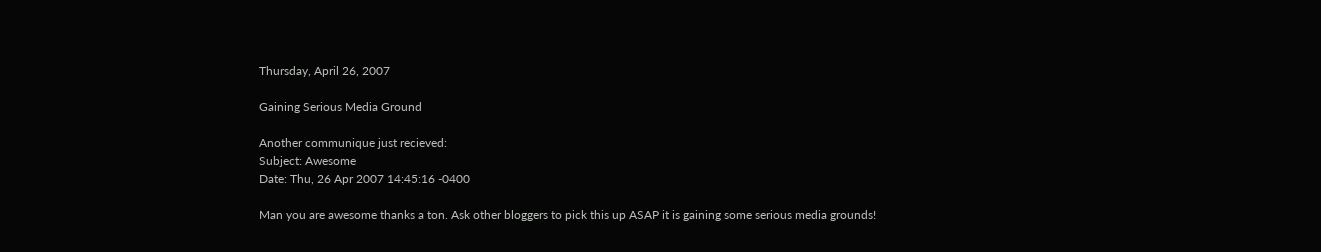Thursday, April 26, 2007

Gaining Serious Media Ground

Another communique just recieved:
Subject: Awesome
Date: Thu, 26 Apr 2007 14:45:16 -0400

Man you are awesome thanks a ton. Ask other bloggers to pick this up ASAP it is gaining some serious media grounds!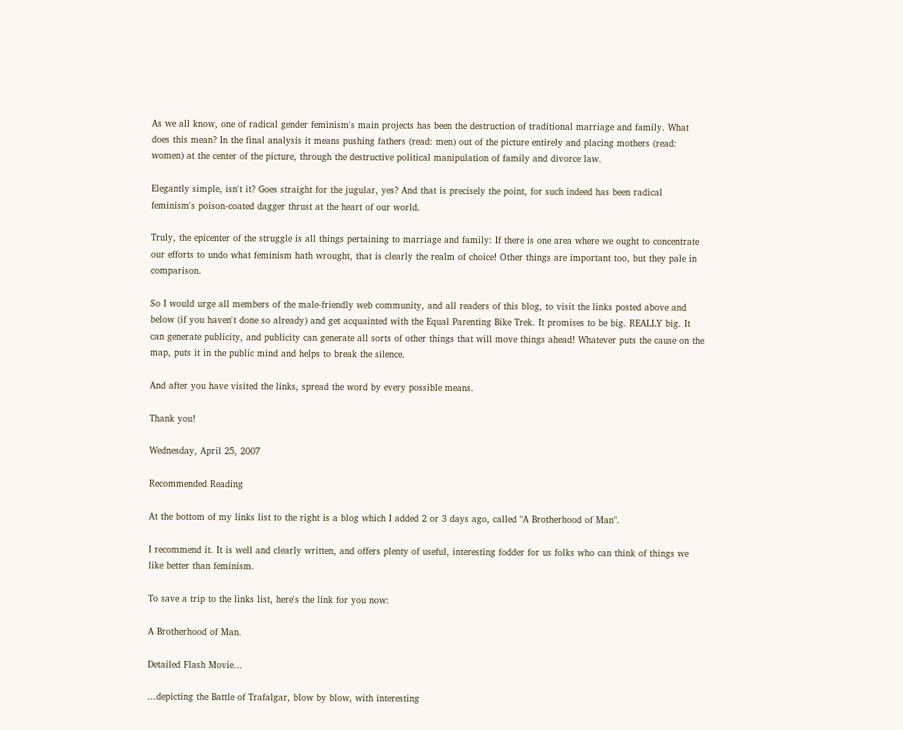As we all know, one of radical gender feminism's main projects has been the destruction of traditional marriage and family. What does this mean? In the final analysis it means pushing fathers (read: men) out of the picture entirely and placing mothers (read: women) at the center of the picture, through the destructive political manipulation of family and divorce law.

Elegantly simple, isn't it? Goes straight for the jugular, yes? And that is precisely the point, for such indeed has been radical feminism's poison-coated dagger thrust at the heart of our world.

Truly, the epicenter of the struggle is all things pertaining to marriage and family: If there is one area where we ought to concentrate our efforts to undo what feminism hath wrought, that is clearly the realm of choice! Other things are important too, but they pale in comparison.

So I would urge all members of the male-friendly web community, and all readers of this blog, to visit the links posted above and below (if you haven't done so already) and get acquainted with the Equal Parenting Bike Trek. It promises to be big. REALLY big. It can generate publicity, and publicity can generate all sorts of other things that will move things ahead! Whatever puts the cause on the map, puts it in the public mind and helps to break the silence.

And after you have visited the links, spread the word by every possible means.

Thank you!

Wednesday, April 25, 2007

Recommended Reading

At the bottom of my links list to the right is a blog which I added 2 or 3 days ago, called "A Brotherhood of Man".

I recommend it. It is well and clearly written, and offers plenty of useful, interesting fodder for us folks who can think of things we like better than feminism.

To save a trip to the links list, here's the link for you now:

A Brotherhood of Man.

Detailed Flash Movie...

...depicting the Battle of Trafalgar, blow by blow, with interesting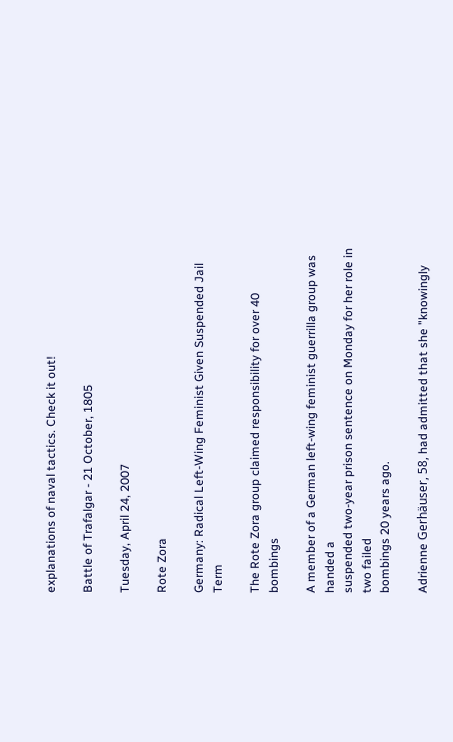explanations of naval tactics. Check it out!

Battle of Trafalgar - 21 October, 1805

Tuesday, April 24, 2007

Rote Zora

Germany: Radical Left-Wing Feminist Given Suspended Jail Term

The Rote Zora group claimed responsibility for over 40 bombings

A member of a German left-wing feminist guerrilla group was handed a
suspended two-year prison sentence on Monday for her role in two failed
bombings 20 years ago.

Adrienne Gerhäuser, 58, had admitted that she "knowingly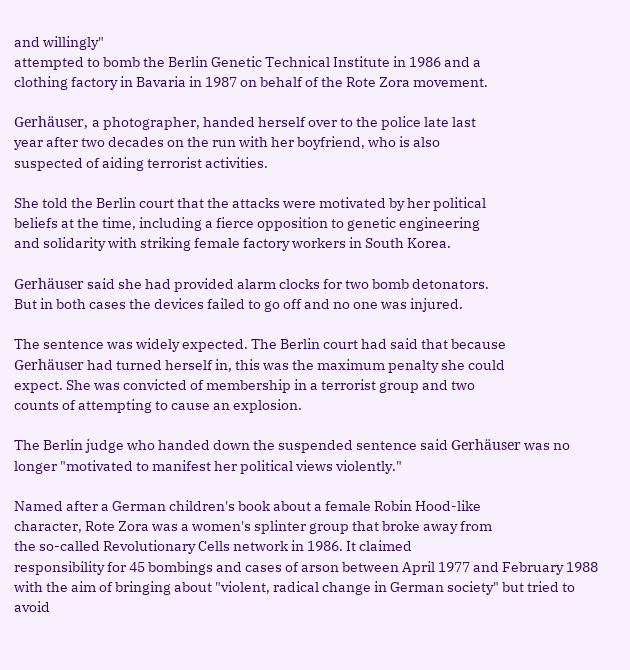and willingly"
attempted to bomb the Berlin Genetic Technical Institute in 1986 and a
clothing factory in Bavaria in 1987 on behalf of the Rote Zora movement.

Gerhäuser, a photographer, handed herself over to the police late last
year after two decades on the run with her boyfriend, who is also
suspected of aiding terrorist activities.

She told the Berlin court that the attacks were motivated by her political
beliefs at the time, including a fierce opposition to genetic engineering
and solidarity with striking female factory workers in South Korea.

Gerhäuser said she had provided alarm clocks for two bomb detonators.
But in both cases the devices failed to go off and no one was injured.

The sentence was widely expected. The Berlin court had said that because
Gerhäuser had turned herself in, this was the maximum penalty she could
expect. She was convicted of membership in a terrorist group and two
counts of attempting to cause an explosion.

The Berlin judge who handed down the suspended sentence said Gerhäuser was no longer "motivated to manifest her political views violently."

Named after a German children's book about a female Robin Hood-like
character, Rote Zora was a women's splinter group that broke away from
the so-called Revolutionary Cells network in 1986. It claimed
responsibility for 45 bombings and cases of arson between April 1977 and February 1988 with the aim of bringing about "violent, radical change in German society" but tried to avoid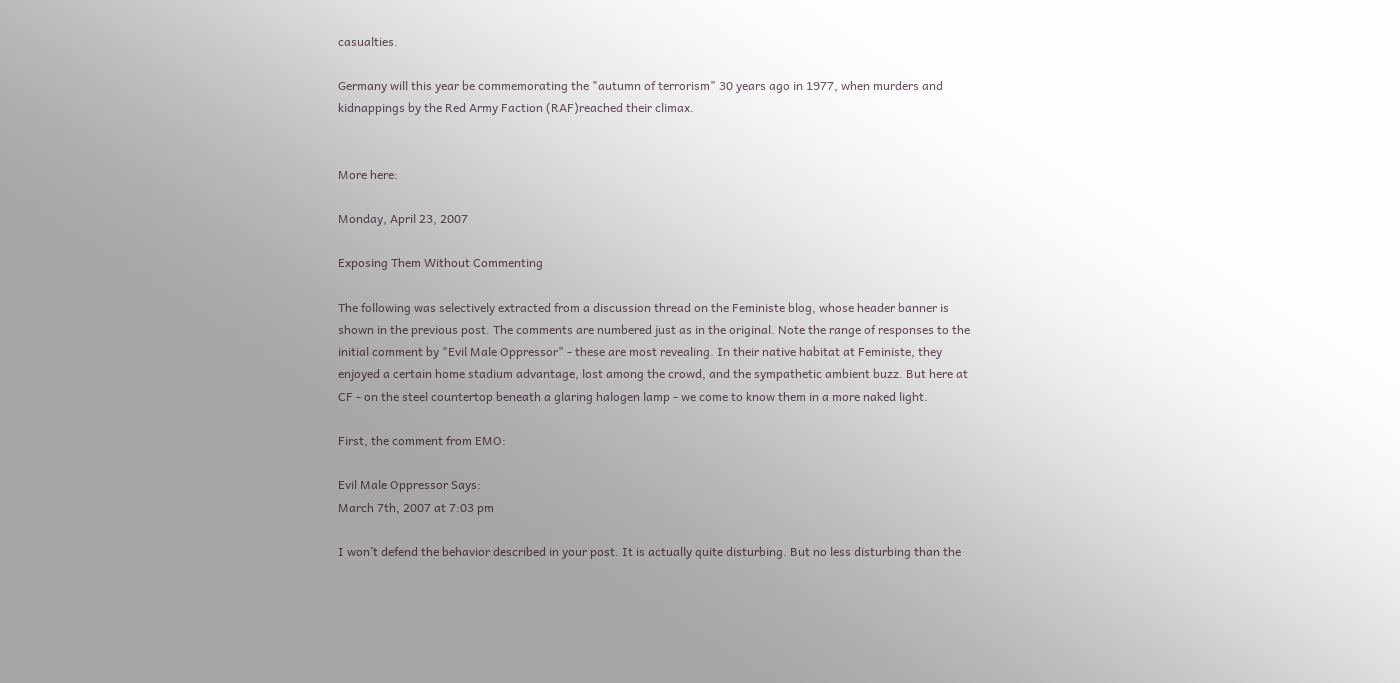casualties.

Germany will this year be commemorating the "autumn of terrorism" 30 years ago in 1977, when murders and kidnappings by the Red Army Faction (RAF)reached their climax.


More here:

Monday, April 23, 2007

Exposing Them Without Commenting

The following was selectively extracted from a discussion thread on the Feministe blog, whose header banner is shown in the previous post. The comments are numbered just as in the original. Note the range of responses to the initial comment by "Evil Male Oppressor" - these are most revealing. In their native habitat at Feministe, they enjoyed a certain home stadium advantage, lost among the crowd, and the sympathetic ambient buzz. But here at CF - on the steel countertop beneath a glaring halogen lamp - we come to know them in a more naked light.

First, the comment from EMO:

Evil Male Oppressor Says:
March 7th, 2007 at 7:03 pm

I won’t defend the behavior described in your post. It is actually quite disturbing. But no less disturbing than the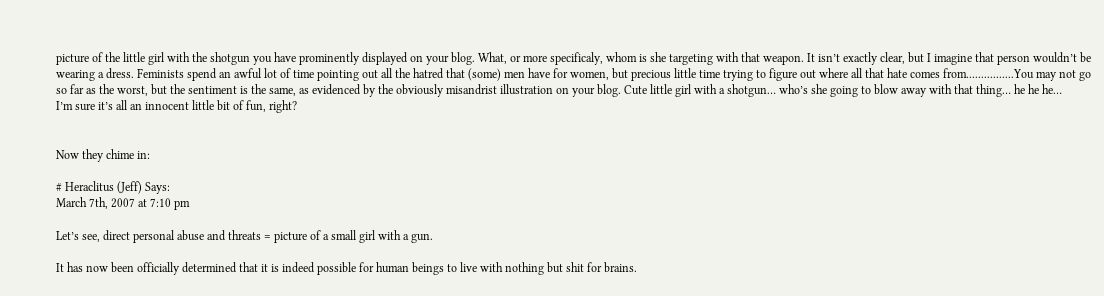picture of the little girl with the shotgun you have prominently displayed on your blog. What, or more specificaly, whom is she targeting with that weapon. It isn’t exactly clear, but I imagine that person wouldn’t be wearing a dress. Feminists spend an awful lot of time pointing out all the hatred that (some) men have for women, but precious little time trying to figure out where all that hate comes from................You may not go so far as the worst, but the sentiment is the same, as evidenced by the obviously misandrist illustration on your blog. Cute little girl with a shotgun… who’s she going to blow away with that thing… he he he…
I’m sure it’s all an innocent little bit of fun, right?


Now they chime in:

# Heraclitus (Jeff) Says:
March 7th, 2007 at 7:10 pm

Let’s see, direct personal abuse and threats = picture of a small girl with a gun.

It has now been officially determined that it is indeed possible for human beings to live with nothing but shit for brains.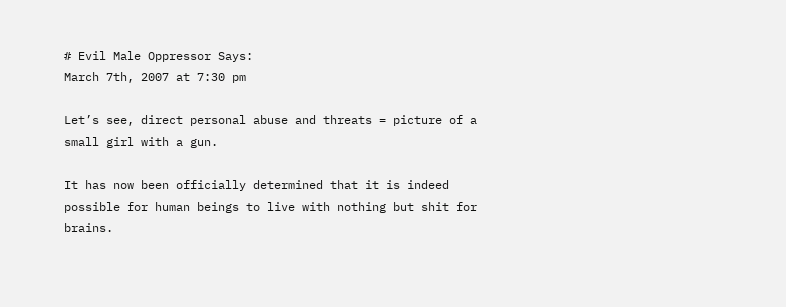# Evil Male Oppressor Says:
March 7th, 2007 at 7:30 pm

Let’s see, direct personal abuse and threats = picture of a small girl with a gun.

It has now been officially determined that it is indeed possible for human beings to live with nothing but shit for brains.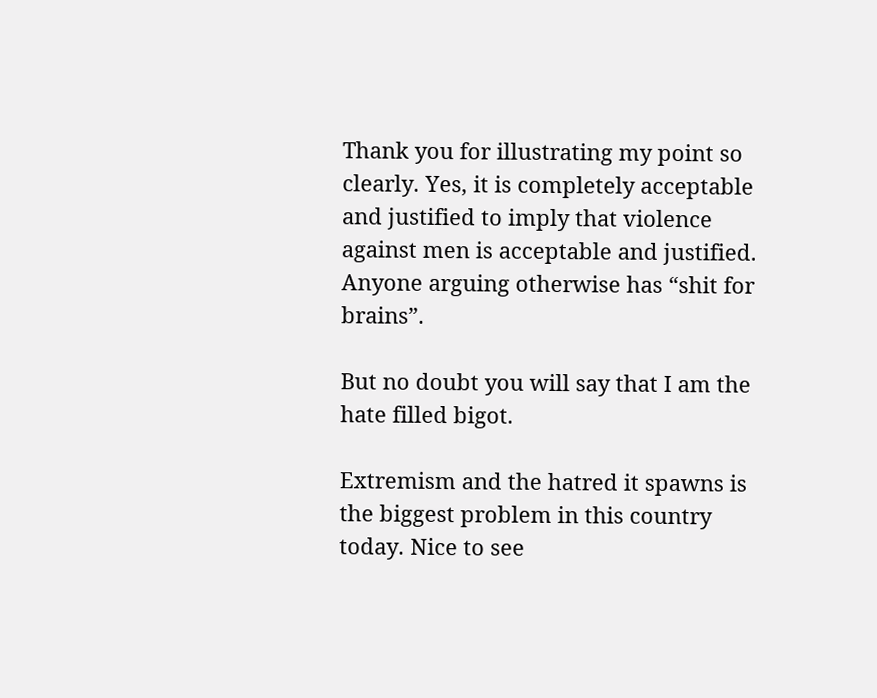Thank you for illustrating my point so clearly. Yes, it is completely acceptable and justified to imply that violence against men is acceptable and justified. Anyone arguing otherwise has “shit for brains”.

But no doubt you will say that I am the hate filled bigot.

Extremism and the hatred it spawns is the biggest problem in this country today. Nice to see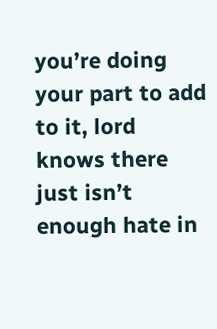you’re doing your part to add to it, lord knows there just isn’t enough hate in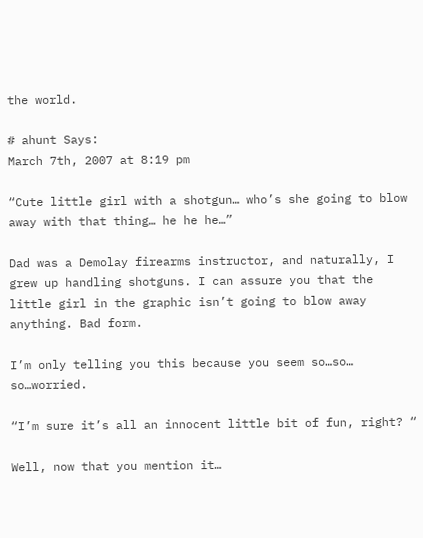the world.

# ahunt Says:
March 7th, 2007 at 8:19 pm

“Cute little girl with a shotgun… who’s she going to blow away with that thing… he he he…”

Dad was a Demolay firearms instructor, and naturally, I grew up handling shotguns. I can assure you that the little girl in the graphic isn’t going to blow away anything. Bad form.

I’m only telling you this because you seem so…so… so…worried.

“I’m sure it’s all an innocent little bit of fun, right? “

Well, now that you mention it…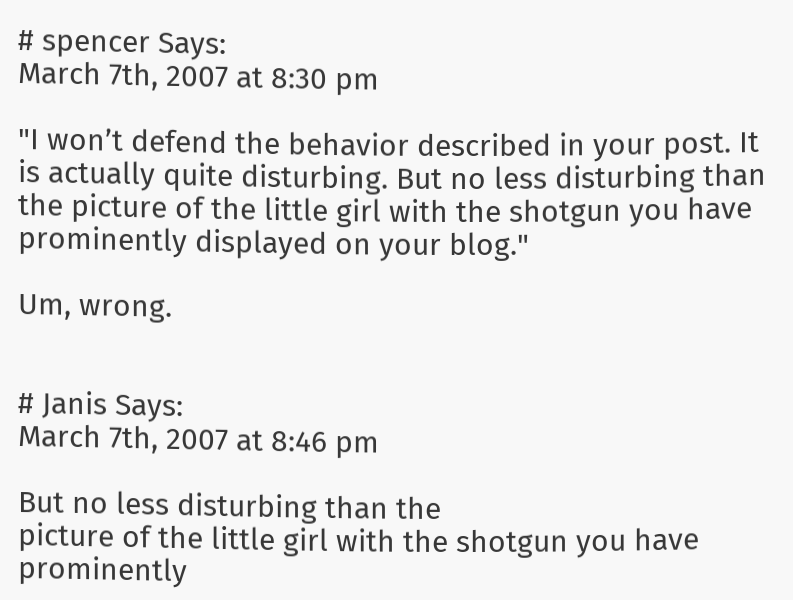# spencer Says:
March 7th, 2007 at 8:30 pm

"I won’t defend the behavior described in your post. It is actually quite disturbing. But no less disturbing than the picture of the little girl with the shotgun you have prominently displayed on your blog."

Um, wrong.


# Janis Says:
March 7th, 2007 at 8:46 pm

But no less disturbing than the
picture of the little girl with the shotgun you have
prominently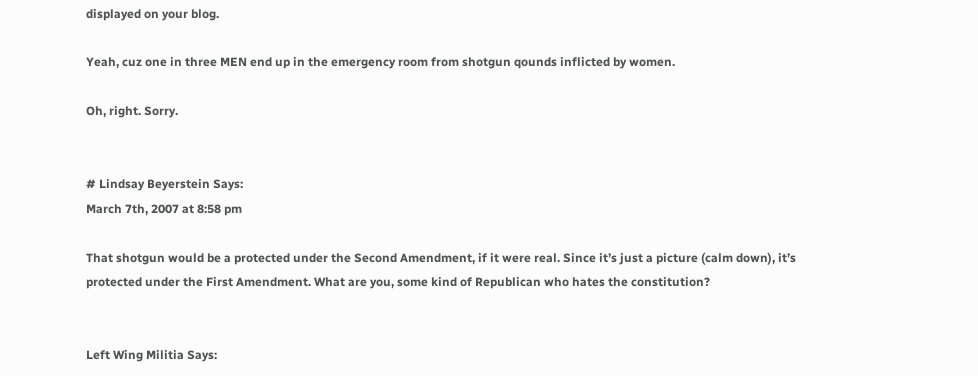displayed on your blog.

Yeah, cuz one in three MEN end up in the emergency room from shotgun qounds inflicted by women.

Oh, right. Sorry.


# Lindsay Beyerstein Says:
March 7th, 2007 at 8:58 pm

That shotgun would be a protected under the Second Amendment, if it were real. Since it’s just a picture (calm down), it’s protected under the First Amendment. What are you, some kind of Republican who hates the constitution?


Left Wing Militia Says: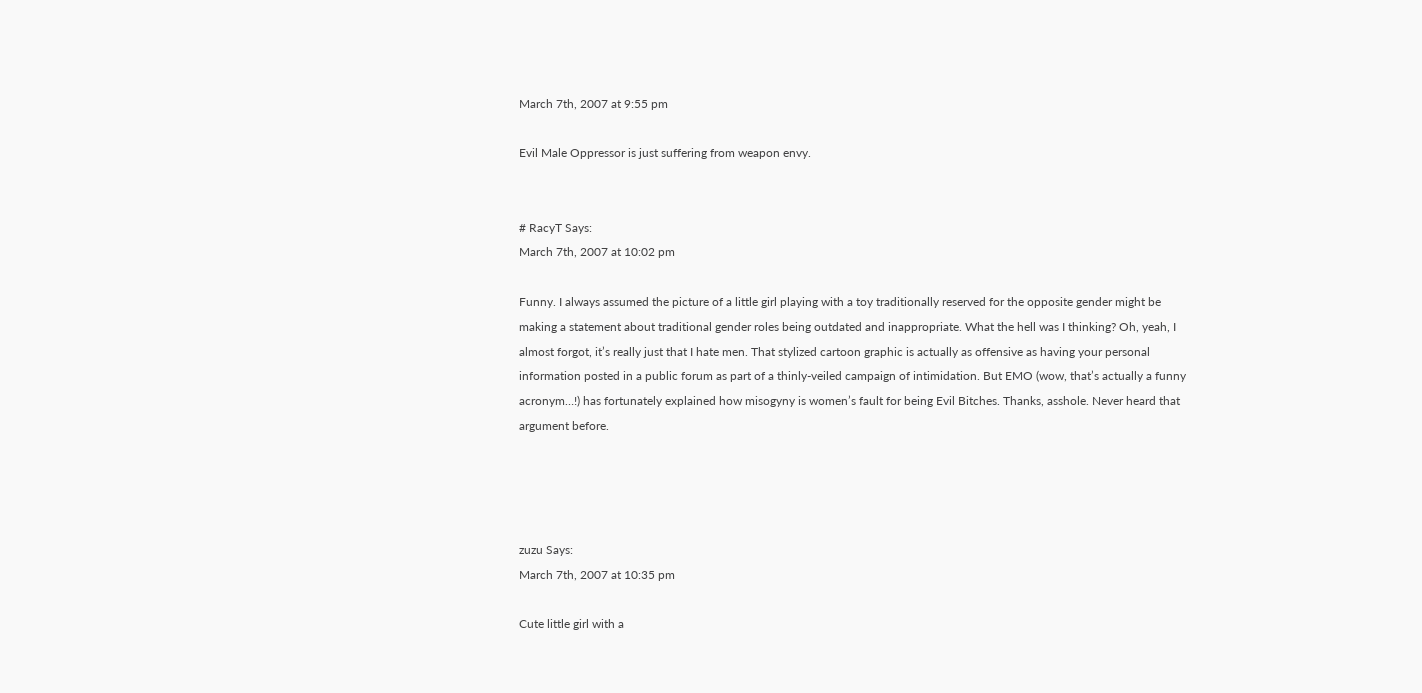March 7th, 2007 at 9:55 pm

Evil Male Oppressor is just suffering from weapon envy.


# RacyT Says:
March 7th, 2007 at 10:02 pm

Funny. I always assumed the picture of a little girl playing with a toy traditionally reserved for the opposite gender might be making a statement about traditional gender roles being outdated and inappropriate. What the hell was I thinking? Oh, yeah, I almost forgot, it’s really just that I hate men. That stylized cartoon graphic is actually as offensive as having your personal information posted in a public forum as part of a thinly-veiled campaign of intimidation. But EMO (wow, that’s actually a funny acronym…!) has fortunately explained how misogyny is women’s fault for being Evil Bitches. Thanks, asshole. Never heard that argument before.




zuzu Says:
March 7th, 2007 at 10:35 pm

Cute little girl with a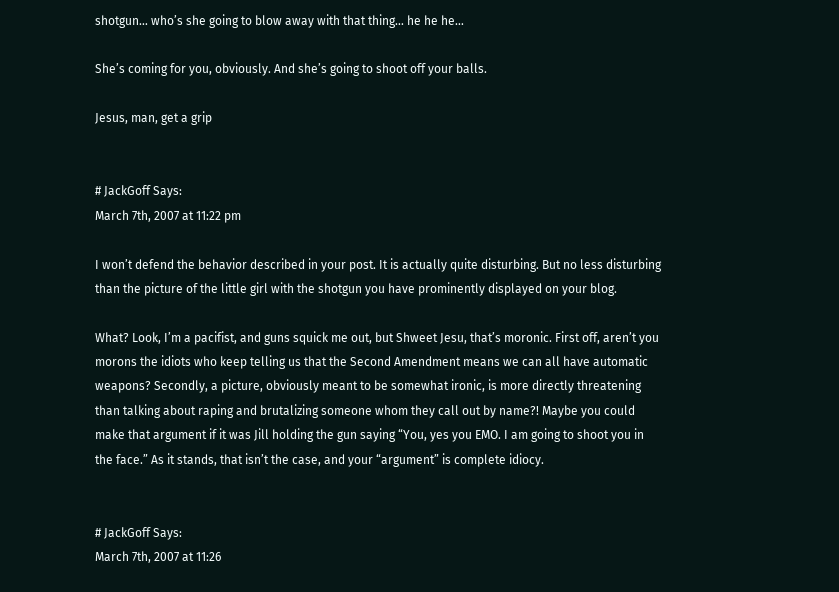shotgun… who’s she going to blow away with that thing… he he he…

She’s coming for you, obviously. And she’s going to shoot off your balls.

Jesus, man, get a grip


# JackGoff Says:
March 7th, 2007 at 11:22 pm

I won’t defend the behavior described in your post. It is actually quite disturbing. But no less disturbing than the picture of the little girl with the shotgun you have prominently displayed on your blog.

What? Look, I’m a pacifist, and guns squick me out, but Shweet Jesu, that’s moronic. First off, aren’t you morons the idiots who keep telling us that the Second Amendment means we can all have automatic weapons? Secondly, a picture, obviously meant to be somewhat ironic, is more directly threatening than talking about raping and brutalizing someone whom they call out by name?! Maybe you could make that argument if it was Jill holding the gun saying “You, yes you EMO. I am going to shoot you in the face.” As it stands, that isn’t the case, and your “argument” is complete idiocy.


# JackGoff Says:
March 7th, 2007 at 11:26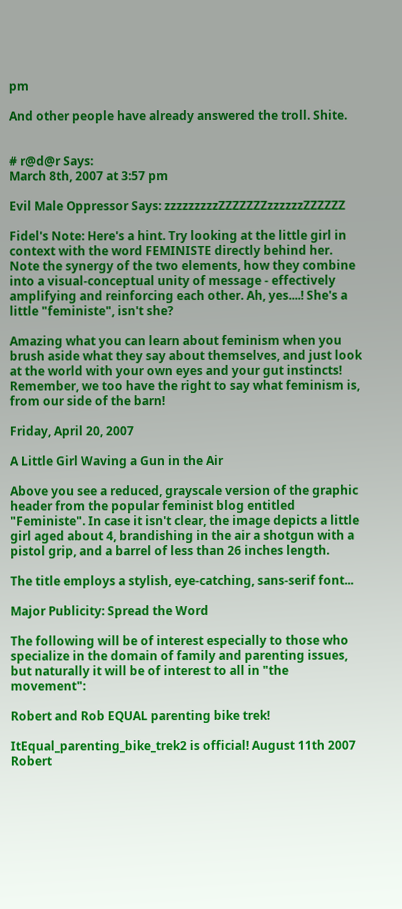pm

And other people have already answered the troll. Shite.


# r@d@r Says:
March 8th, 2007 at 3:57 pm

Evil Male Oppressor Says: zzzzzzzzzZZZZZZZzzzzzzZZZZZZ

Fidel's Note: Here's a hint. Try looking at the little girl in context with the word FEMINISTE directly behind her. Note the synergy of the two elements, how they combine into a visual-conceptual unity of message - effectively amplifying and reinforcing each other. Ah, yes....! She's a little "feministe", isn't she?

Amazing what you can learn about feminism when you brush aside what they say about themselves, and just look at the world with your own eyes and your gut instincts! Remember, we too have the right to say what feminism is, from our side of the barn!

Friday, April 20, 2007

A Little Girl Waving a Gun in the Air

Above you see a reduced, grayscale version of the graphic header from the popular feminist blog entitled "Feministe". In case it isn't clear, the image depicts a little girl aged about 4, brandishing in the air a shotgun with a pistol grip, and a barrel of less than 26 inches length.

The title employs a stylish, eye-catching, sans-serif font...

Major Publicity: Spread the Word

The following will be of interest especially to those who specialize in the domain of family and parenting issues, but naturally it will be of interest to all in "the movement":

Robert and Rob EQUAL parenting bike trek!

ItEqual_parenting_bike_trek2 is official! August 11th 2007 Robert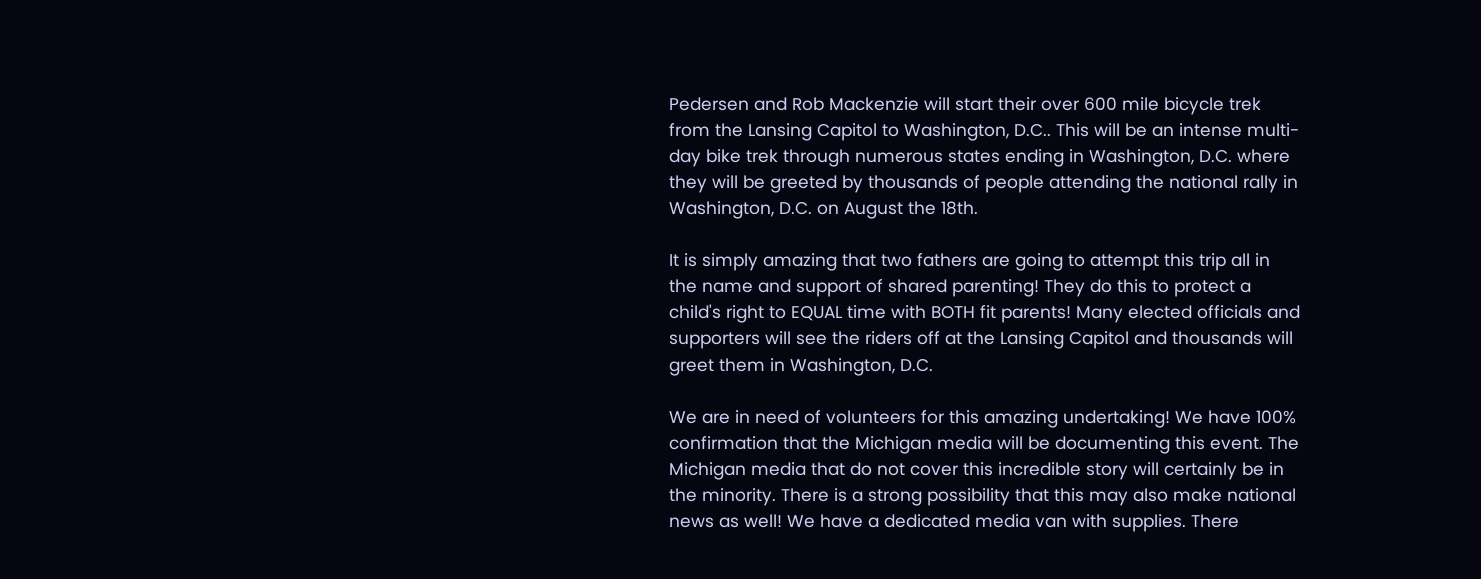Pedersen and Rob Mackenzie will start their over 600 mile bicycle trek from the Lansing Capitol to Washington, D.C.. This will be an intense multi-day bike trek through numerous states ending in Washington, D.C. where they will be greeted by thousands of people attending the national rally in Washington, D.C. on August the 18th.

It is simply amazing that two fathers are going to attempt this trip all in the name and support of shared parenting! They do this to protect a child's right to EQUAL time with BOTH fit parents! Many elected officials and supporters will see the riders off at the Lansing Capitol and thousands will greet them in Washington, D.C.

We are in need of volunteers for this amazing undertaking! We have 100% confirmation that the Michigan media will be documenting this event. The Michigan media that do not cover this incredible story will certainly be in the minority. There is a strong possibility that this may also make national news as well! We have a dedicated media van with supplies. There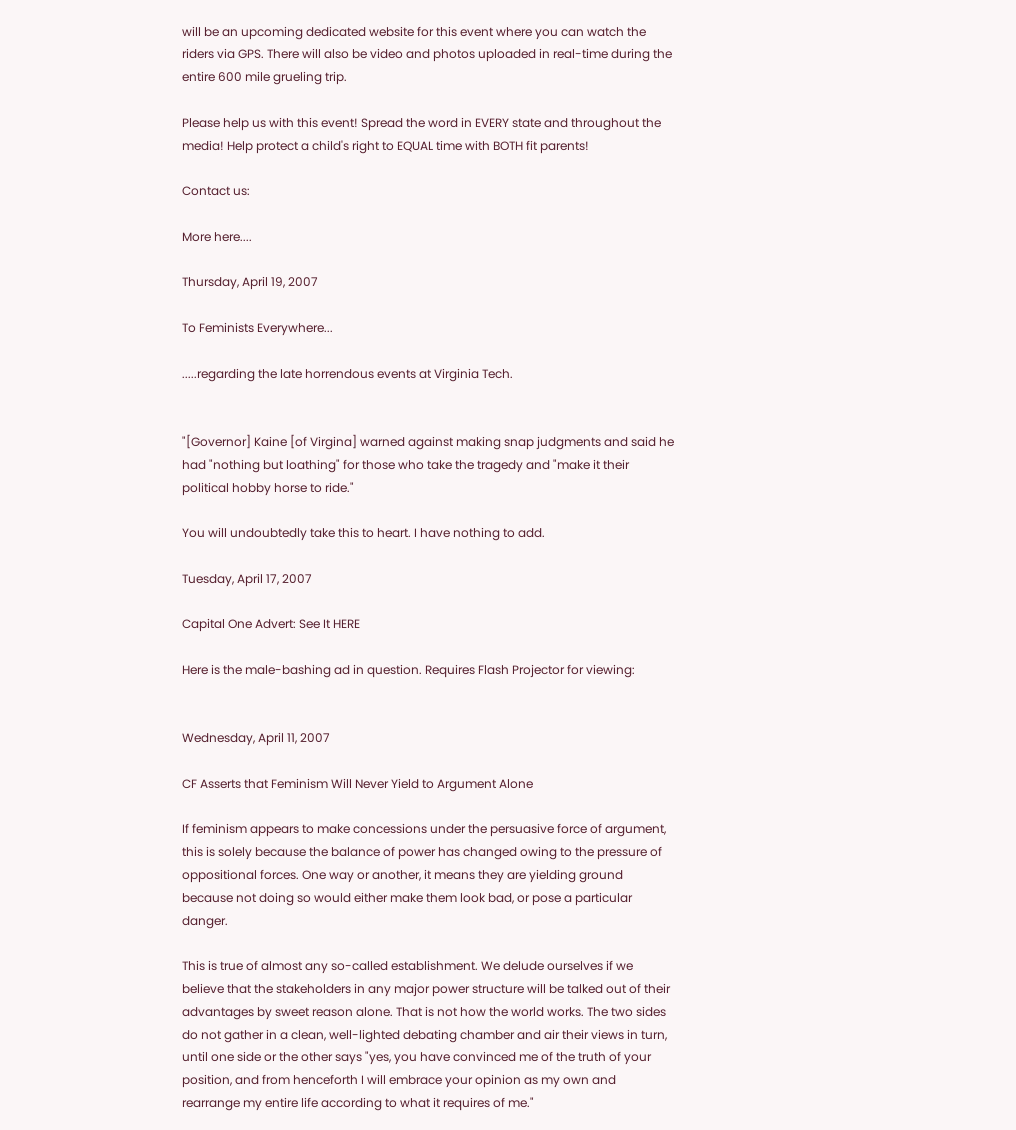will be an upcoming dedicated website for this event where you can watch the riders via GPS. There will also be video and photos uploaded in real-time during the entire 600 mile grueling trip.

Please help us with this event! Spread the word in EVERY state and throughout the media! Help protect a child's right to EQUAL time with BOTH fit parents!

Contact us:

More here....

Thursday, April 19, 2007

To Feminists Everywhere...

.....regarding the late horrendous events at Virginia Tech.


"[Governor] Kaine [of Virgina] warned against making snap judgments and said he had "nothing but loathing" for those who take the tragedy and "make it their political hobby horse to ride."

You will undoubtedly take this to heart. I have nothing to add.

Tuesday, April 17, 2007

Capital One Advert: See It HERE

Here is the male-bashing ad in question. Requires Flash Projector for viewing:


Wednesday, April 11, 2007

CF Asserts that Feminism Will Never Yield to Argument Alone

If feminism appears to make concessions under the persuasive force of argument, this is solely because the balance of power has changed owing to the pressure of oppositional forces. One way or another, it means they are yielding ground because not doing so would either make them look bad, or pose a particular danger.

This is true of almost any so-called establishment. We delude ourselves if we believe that the stakeholders in any major power structure will be talked out of their advantages by sweet reason alone. That is not how the world works. The two sides do not gather in a clean, well-lighted debating chamber and air their views in turn, until one side or the other says "yes, you have convinced me of the truth of your position, and from henceforth I will embrace your opinion as my own and rearrange my entire life according to what it requires of me."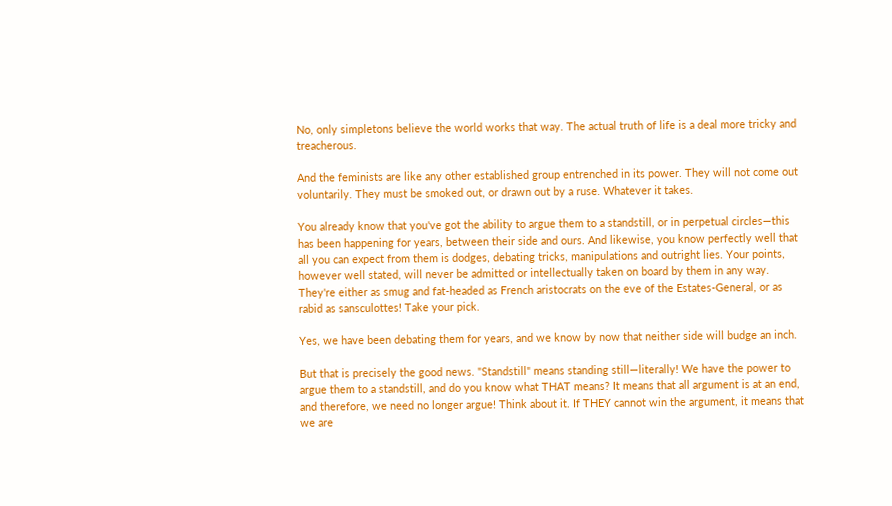No, only simpletons believe the world works that way. The actual truth of life is a deal more tricky and treacherous.

And the feminists are like any other established group entrenched in its power. They will not come out voluntarily. They must be smoked out, or drawn out by a ruse. Whatever it takes.

You already know that you've got the ability to argue them to a standstill, or in perpetual circles—this has been happening for years, between their side and ours. And likewise, you know perfectly well that all you can expect from them is dodges, debating tricks, manipulations and outright lies. Your points, however well stated, will never be admitted or intellectually taken on board by them in any way. They're either as smug and fat-headed as French aristocrats on the eve of the Estates-General, or as rabid as sansculottes! Take your pick.

Yes, we have been debating them for years, and we know by now that neither side will budge an inch.

But that is precisely the good news. "Standstill" means standing still—literally! We have the power to argue them to a standstill, and do you know what THAT means? It means that all argument is at an end, and therefore, we need no longer argue! Think about it. If THEY cannot win the argument, it means that we are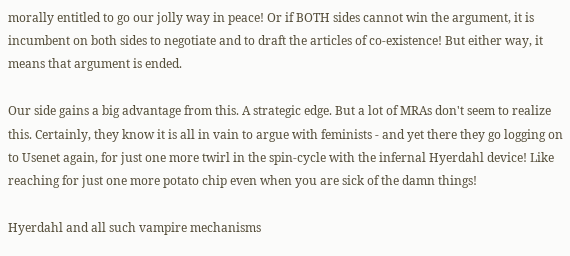morally entitled to go our jolly way in peace! Or if BOTH sides cannot win the argument, it is incumbent on both sides to negotiate and to draft the articles of co-existence! But either way, it means that argument is ended.

Our side gains a big advantage from this. A strategic edge. But a lot of MRAs don't seem to realize this. Certainly, they know it is all in vain to argue with feminists - and yet there they go logging on to Usenet again, for just one more twirl in the spin-cycle with the infernal Hyerdahl device! Like reaching for just one more potato chip even when you are sick of the damn things!

Hyerdahl and all such vampire mechanisms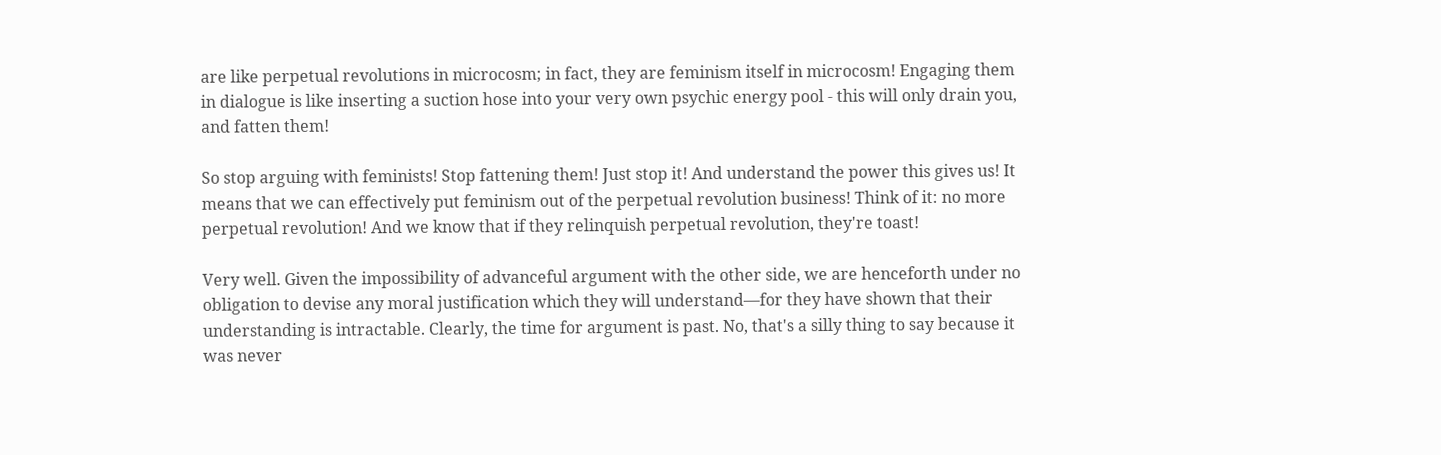are like perpetual revolutions in microcosm; in fact, they are feminism itself in microcosm! Engaging them in dialogue is like inserting a suction hose into your very own psychic energy pool - this will only drain you, and fatten them!

So stop arguing with feminists! Stop fattening them! Just stop it! And understand the power this gives us! It means that we can effectively put feminism out of the perpetual revolution business! Think of it: no more perpetual revolution! And we know that if they relinquish perpetual revolution, they're toast!

Very well. Given the impossibility of advanceful argument with the other side, we are henceforth under no obligation to devise any moral justification which they will understand—for they have shown that their understanding is intractable. Clearly, the time for argument is past. No, that's a silly thing to say because it was never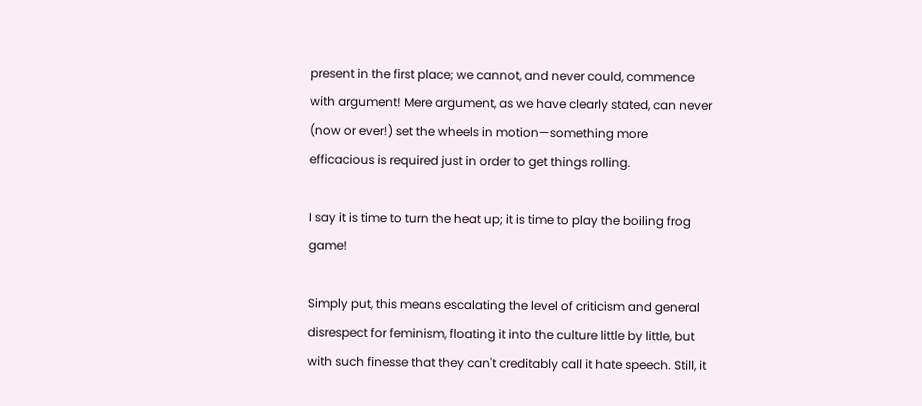present in the first place; we cannot, and never could, commence with argument! Mere argument, as we have clearly stated, can never (now or ever!) set the wheels in motion—something more efficacious is required just in order to get things rolling.

I say it is time to turn the heat up; it is time to play the boiling frog game!

Simply put, this means escalating the level of criticism and general disrespect for feminism, floating it into the culture little by little, but with such finesse that they can't creditably call it hate speech. Still, it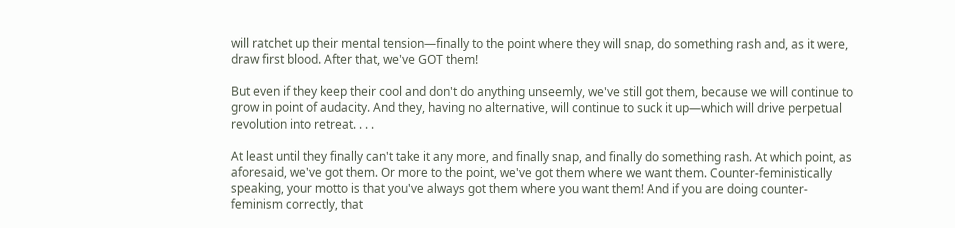will ratchet up their mental tension—finally to the point where they will snap, do something rash and, as it were, draw first blood. After that, we've GOT them!

But even if they keep their cool and don't do anything unseemly, we've still got them, because we will continue to grow in point of audacity. And they, having no alternative, will continue to suck it up—which will drive perpetual revolution into retreat. . . .

At least until they finally can't take it any more, and finally snap, and finally do something rash. At which point, as aforesaid, we've got them. Or more to the point, we've got them where we want them. Counter-feministically speaking, your motto is that you've always got them where you want them! And if you are doing counter-feminism correctly, that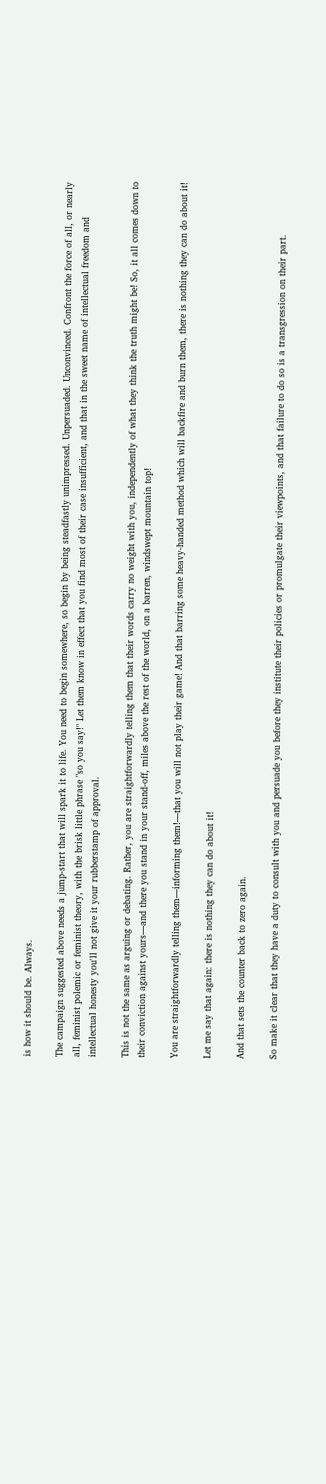is how it should be. Always.

The campaign suggested above needs a jump-start that will spark it to life. You need to begin somewhere, so begin by being steadfastly unimpressed. Unpersuaded. Unconvinced. Confront the force of all, or nearly all, feminist polemic or feminist theory, with the brisk little phrase "so you say!" Let them know in effect that you find most of their case insufficient, and that in the sweet name of intellectual freedom and intellectual honesty you'll not give it your rubberstamp of approval.

This is not the same as arguing or debating. Rather, you are straightforwardly telling them that their words carry no weight with you, independently of what they think the truth might be! So, it all comes down to their conviction against yours—and there you stand in your stand-off, miles above the rest of the world, on a barren, windswept mountain top!

You are straightforwardly telling them—informing them!—that you will not play their game! And that barring some heavy-handed method which will backfire and burn them, there is nothing they can do about it!

Let me say that again: there is nothing they can do about it!

And that sets the counter back to zero again.

So make it clear that they have a duty to consult with you and persuade you before they institute their policies or promulgate their viewpoints, and that failure to do so is a transgression on their part.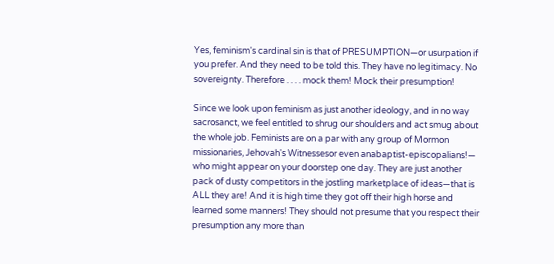Yes, feminism's cardinal sin is that of PRESUMPTION—or usurpation if you prefer. And they need to be told this. They have no legitimacy. No sovereignty. Therefore . . . . mock them! Mock their presumption!

Since we look upon feminism as just another ideology, and in no way sacrosanct, we feel entitled to shrug our shoulders and act smug about the whole job. Feminists are on a par with any group of Mormon missionaries, Jehovah's Witnessesor even anabaptist-episcopalians!— who might appear on your doorstep one day. They are just another pack of dusty competitors in the jostling marketplace of ideas—that is ALL they are! And it is high time they got off their high horse and learned some manners! They should not presume that you respect their presumption any more than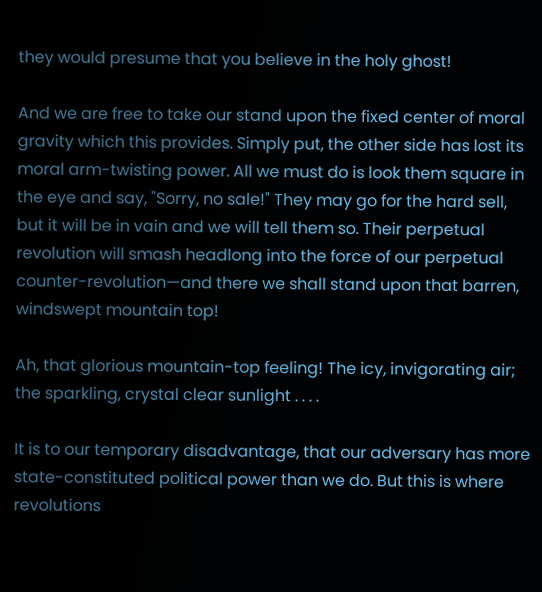they would presume that you believe in the holy ghost!

And we are free to take our stand upon the fixed center of moral gravity which this provides. Simply put, the other side has lost its moral arm-twisting power. All we must do is look them square in the eye and say, "Sorry, no sale!" They may go for the hard sell, but it will be in vain and we will tell them so. Their perpetual revolution will smash headlong into the force of our perpetual counter-revolution—and there we shall stand upon that barren, windswept mountain top!

Ah, that glorious mountain-top feeling! The icy, invigorating air; the sparkling, crystal clear sunlight . . . .

It is to our temporary disadvantage, that our adversary has more state-constituted political power than we do. But this is where revolutions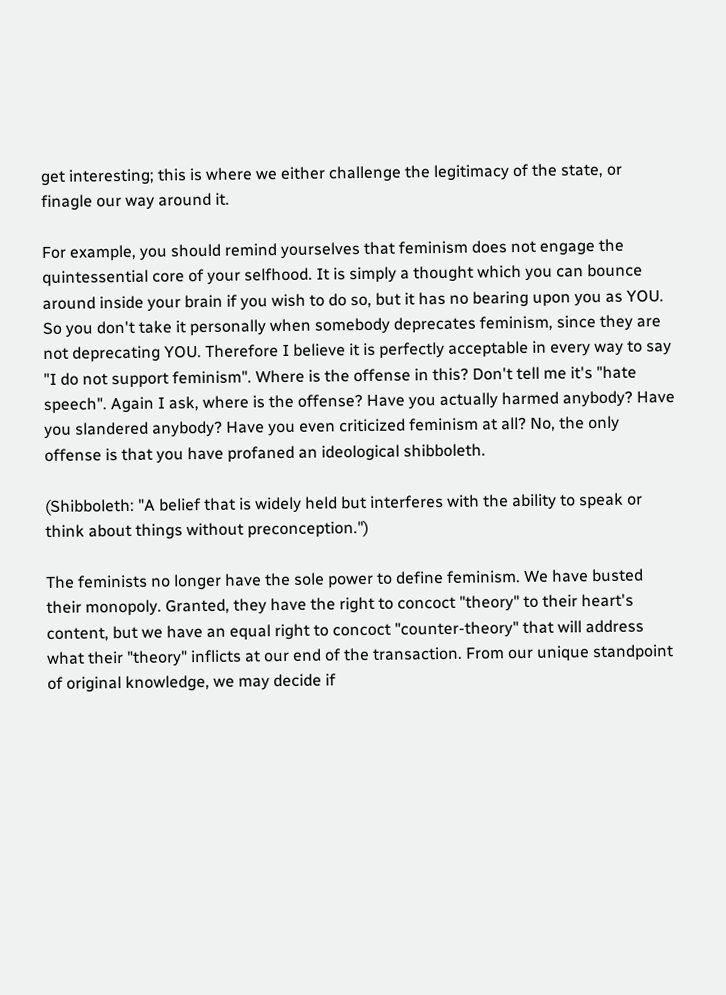get interesting; this is where we either challenge the legitimacy of the state, or finagle our way around it.

For example, you should remind yourselves that feminism does not engage the quintessential core of your selfhood. It is simply a thought which you can bounce around inside your brain if you wish to do so, but it has no bearing upon you as YOU. So you don't take it personally when somebody deprecates feminism, since they are not deprecating YOU. Therefore I believe it is perfectly acceptable in every way to say "I do not support feminism". Where is the offense in this? Don't tell me it's "hate speech". Again I ask, where is the offense? Have you actually harmed anybody? Have you slandered anybody? Have you even criticized feminism at all? No, the only offense is that you have profaned an ideological shibboleth.

(Shibboleth: "A belief that is widely held but interferes with the ability to speak or think about things without preconception.")

The feminists no longer have the sole power to define feminism. We have busted their monopoly. Granted, they have the right to concoct "theory" to their heart's content, but we have an equal right to concoct "counter-theory" that will address what their "theory" inflicts at our end of the transaction. From our unique standpoint of original knowledge, we may decide if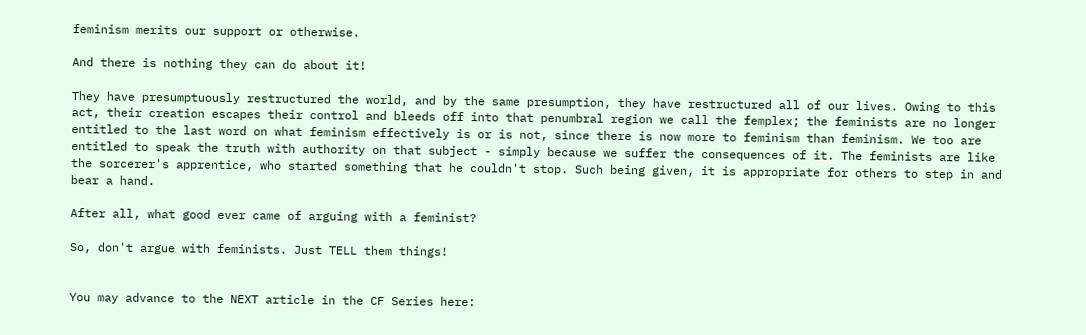feminism merits our support or otherwise.

And there is nothing they can do about it!

They have presumptuously restructured the world, and by the same presumption, they have restructured all of our lives. Owing to this act, their creation escapes their control and bleeds off into that penumbral region we call the femplex; the feminists are no longer entitled to the last word on what feminism effectively is or is not, since there is now more to feminism than feminism. We too are entitled to speak the truth with authority on that subject - simply because we suffer the consequences of it. The feminists are like the sorcerer's apprentice, who started something that he couldn't stop. Such being given, it is appropriate for others to step in and bear a hand.

After all, what good ever came of arguing with a feminist?

So, don't argue with feminists. Just TELL them things!


You may advance to the NEXT article in the CF Series here: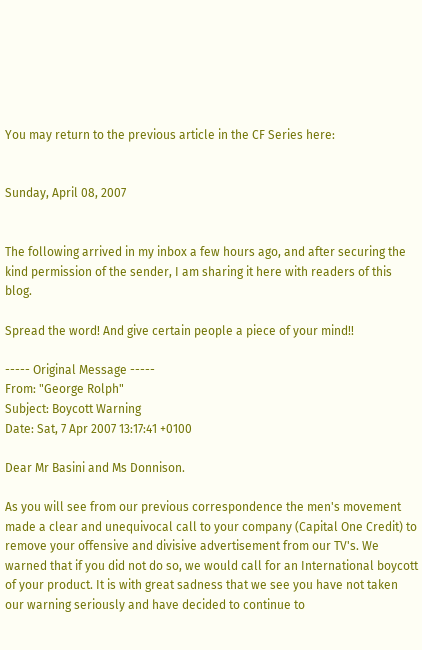You may return to the previous article in the CF Series here:


Sunday, April 08, 2007


The following arrived in my inbox a few hours ago, and after securing the kind permission of the sender, I am sharing it here with readers of this blog.

Spread the word! And give certain people a piece of your mind!!

----- Original Message -----
From: "George Rolph"
Subject: Boycott Warning
Date: Sat, 7 Apr 2007 13:17:41 +0100

Dear Mr Basini and Ms Donnison.

As you will see from our previous correspondence the men's movement made a clear and unequivocal call to your company (Capital One Credit) to remove your offensive and divisive advertisement from our TV's. We warned that if you did not do so, we would call for an International boycott of your product. It is with great sadness that we see you have not taken our warning seriously and have decided to continue to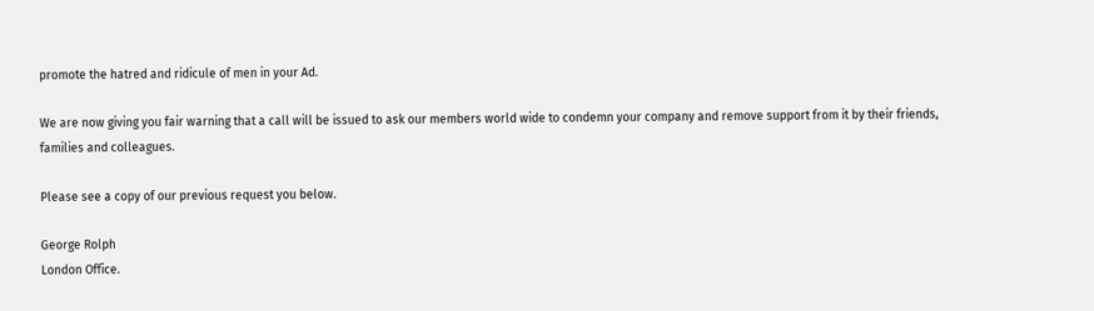promote the hatred and ridicule of men in your Ad.

We are now giving you fair warning that a call will be issued to ask our members world wide to condemn your company and remove support from it by their friends, families and colleagues.

Please see a copy of our previous request you below.

George Rolph
London Office.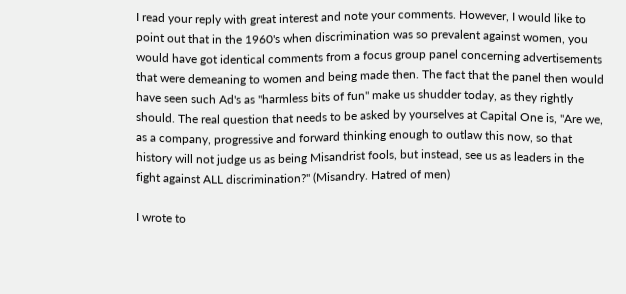I read your reply with great interest and note your comments. However, I would like to point out that in the 1960's when discrimination was so prevalent against women, you would have got identical comments from a focus group panel concerning advertisements that were demeaning to women and being made then. The fact that the panel then would have seen such Ad's as "harmless bits of fun" make us shudder today, as they rightly should. The real question that needs to be asked by yourselves at Capital One is, "Are we, as a company, progressive and forward thinking enough to outlaw this now, so that history will not judge us as being Misandrist fools, but instead, see us as leaders in the fight against ALL discrimination?" (Misandry. Hatred of men)

I wrote to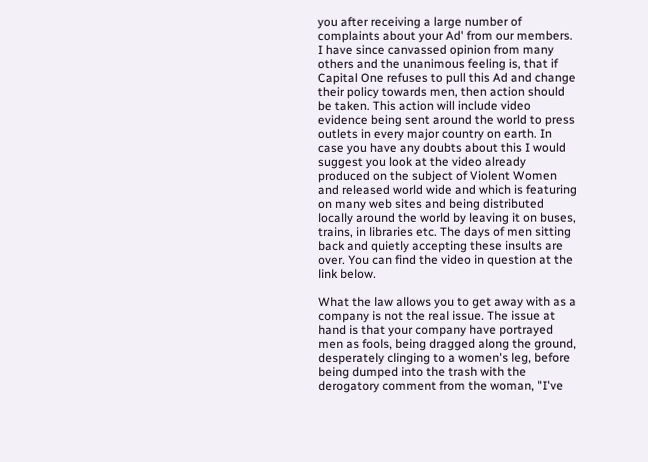you after receiving a large number of complaints about your Ad' from our members. I have since canvassed opinion from many others and the unanimous feeling is, that if Capital One refuses to pull this Ad and change their policy towards men, then action should be taken. This action will include video evidence being sent around the world to press outlets in every major country on earth. In case you have any doubts about this I would suggest you look at the video already produced on the subject of Violent Women and released world wide and which is featuring on many web sites and being distributed locally around the world by leaving it on buses, trains, in libraries etc. The days of men sitting back and quietly accepting these insults are over. You can find the video in question at the link below.

What the law allows you to get away with as a company is not the real issue. The issue at hand is that your company have portrayed men as fools, being dragged along the ground, desperately clinging to a women's leg, before being dumped into the trash with the derogatory comment from the woman, "I've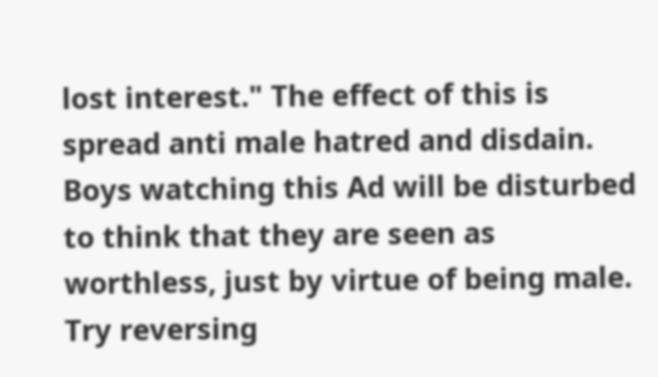lost interest." The effect of this is spread anti male hatred and disdain. Boys watching this Ad will be disturbed to think that they are seen as worthless, just by virtue of being male. Try reversing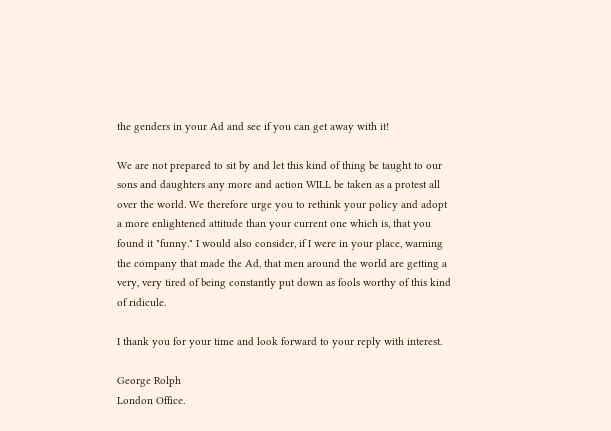the genders in your Ad and see if you can get away with it!

We are not prepared to sit by and let this kind of thing be taught to our sons and daughters any more and action WILL be taken as a protest all over the world. We therefore urge you to rethink your policy and adopt a more enlightened attitude than your current one which is, that you found it "funny." I would also consider, if I were in your place, warning the company that made the Ad, that men around the world are getting a very, very tired of being constantly put down as fools worthy of this kind of ridicule.

I thank you for your time and look forward to your reply with interest.

George Rolph
London Office.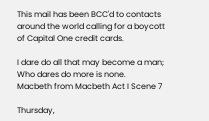This mail has been BCC'd to contacts around the world calling for a boycott of Capital One credit cards.

I dare do all that may become a man; Who dares do more is none.
Macbeth from Macbeth Act I Scene 7

Thursday,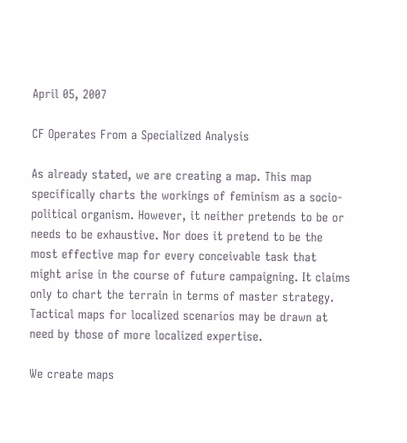April 05, 2007

CF Operates From a Specialized Analysis

As already stated, we are creating a map. This map specifically charts the workings of feminism as a socio-political organism. However, it neither pretends to be or needs to be exhaustive. Nor does it pretend to be the most effective map for every conceivable task that might arise in the course of future campaigning. It claims only to chart the terrain in terms of master strategy. Tactical maps for localized scenarios may be drawn at need by those of more localized expertise.

We create maps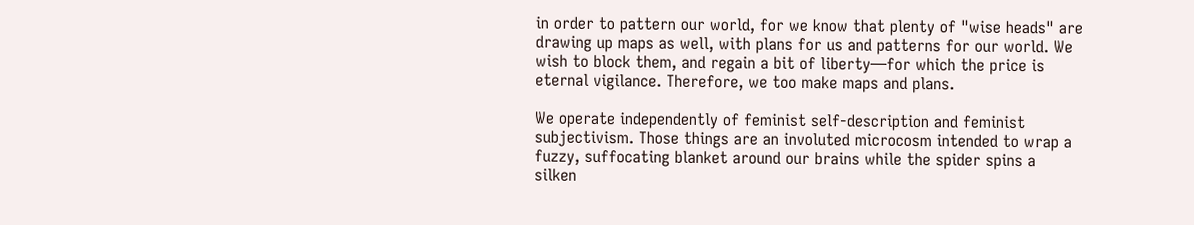in order to pattern our world, for we know that plenty of "wise heads" are drawing up maps as well, with plans for us and patterns for our world. We wish to block them, and regain a bit of liberty—for which the price is eternal vigilance. Therefore, we too make maps and plans.

We operate independently of feminist self-description and feminist subjectivism. Those things are an involuted microcosm intended to wrap a fuzzy, suffocating blanket around our brains while the spider spins a silken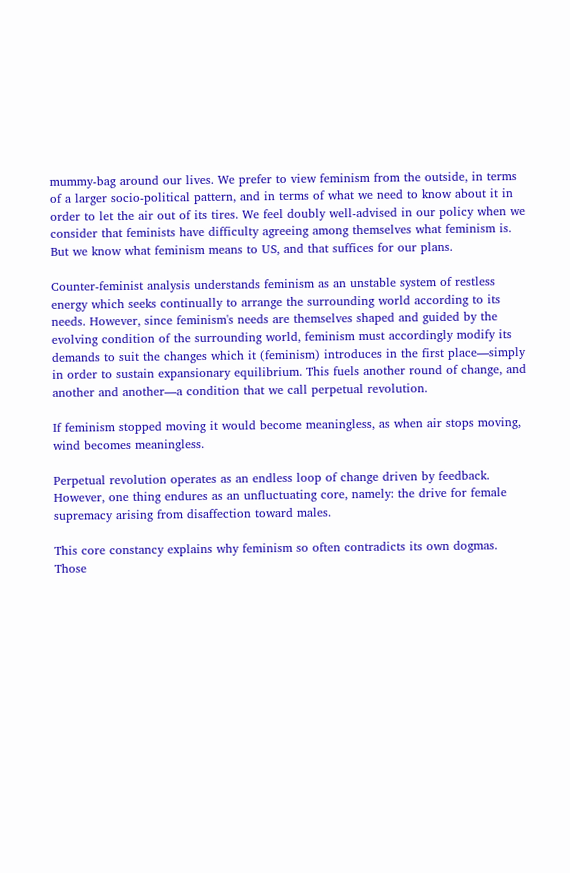mummy-bag around our lives. We prefer to view feminism from the outside, in terms of a larger socio-political pattern, and in terms of what we need to know about it in order to let the air out of its tires. We feel doubly well-advised in our policy when we consider that feminists have difficulty agreeing among themselves what feminism is. But we know what feminism means to US, and that suffices for our plans.

Counter-feminist analysis understands feminism as an unstable system of restless energy which seeks continually to arrange the surrounding world according to its needs. However, since feminism's needs are themselves shaped and guided by the evolving condition of the surrounding world, feminism must accordingly modify its demands to suit the changes which it (feminism) introduces in the first place—simply in order to sustain expansionary equilibrium. This fuels another round of change, and another and another—a condition that we call perpetual revolution.

If feminism stopped moving it would become meaningless, as when air stops moving, wind becomes meaningless.

Perpetual revolution operates as an endless loop of change driven by feedback. However, one thing endures as an unfluctuating core, namely: the drive for female supremacy arising from disaffection toward males.

This core constancy explains why feminism so often contradicts its own dogmas. Those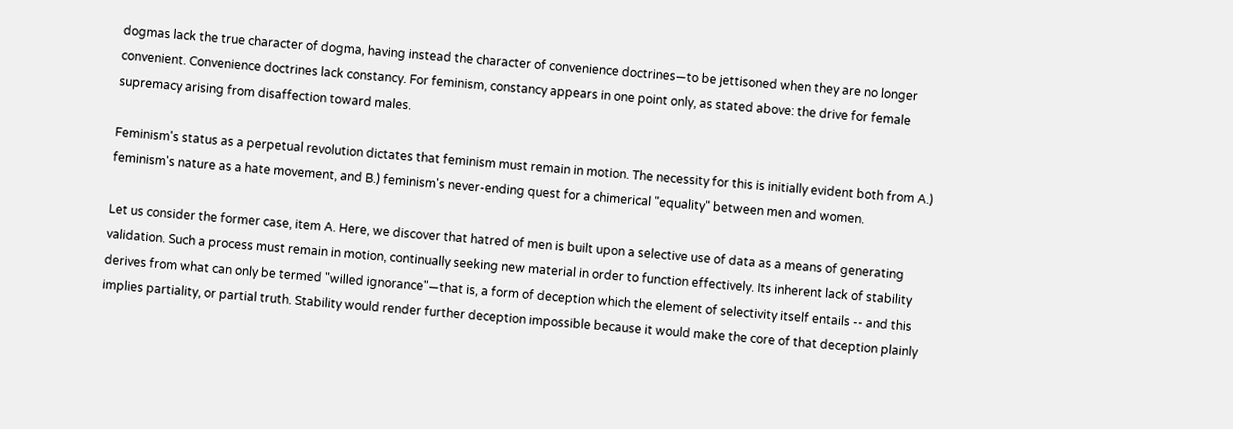dogmas lack the true character of dogma, having instead the character of convenience doctrines—to be jettisoned when they are no longer convenient. Convenience doctrines lack constancy. For feminism, constancy appears in one point only, as stated above: the drive for female supremacy arising from disaffection toward males.

Feminism's status as a perpetual revolution dictates that feminism must remain in motion. The necessity for this is initially evident both from A.) feminism's nature as a hate movement, and B.) feminism's never-ending quest for a chimerical "equality" between men and women.

Let us consider the former case, item A. Here, we discover that hatred of men is built upon a selective use of data as a means of generating validation. Such a process must remain in motion, continually seeking new material in order to function effectively. Its inherent lack of stability derives from what can only be termed "willed ignorance"—that is, a form of deception which the element of selectivity itself entails -- and this implies partiality, or partial truth. Stability would render further deception impossible because it would make the core of that deception plainly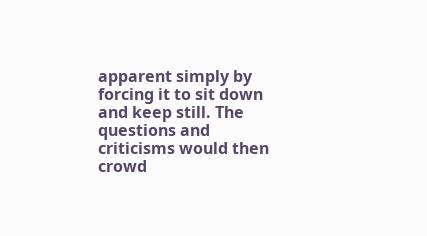apparent simply by forcing it to sit down and keep still. The questions and criticisms would then crowd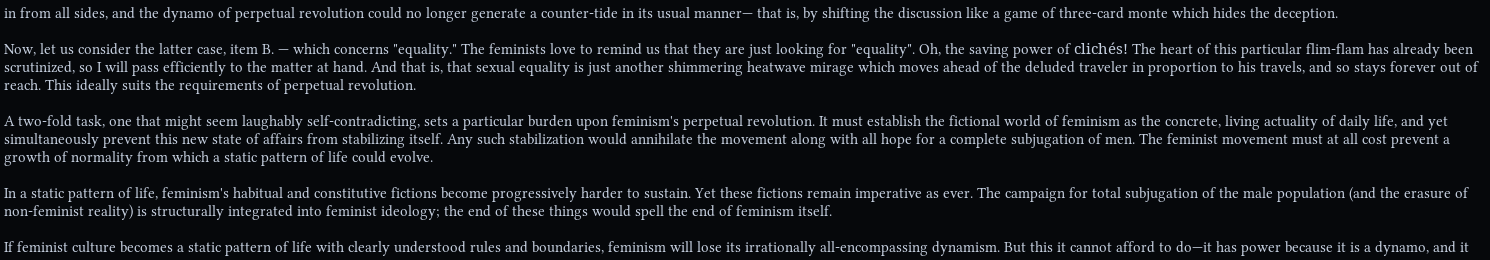in from all sides, and the dynamo of perpetual revolution could no longer generate a counter-tide in its usual manner— that is, by shifting the discussion like a game of three-card monte which hides the deception.

Now, let us consider the latter case, item B. — which concerns "equality." The feminists love to remind us that they are just looking for "equality". Oh, the saving power of clichés! The heart of this particular flim-flam has already been scrutinized, so I will pass efficiently to the matter at hand. And that is, that sexual equality is just another shimmering heatwave mirage which moves ahead of the deluded traveler in proportion to his travels, and so stays forever out of reach. This ideally suits the requirements of perpetual revolution.

A two-fold task, one that might seem laughably self-contradicting, sets a particular burden upon feminism's perpetual revolution. It must establish the fictional world of feminism as the concrete, living actuality of daily life, and yet simultaneously prevent this new state of affairs from stabilizing itself. Any such stabilization would annihilate the movement along with all hope for a complete subjugation of men. The feminist movement must at all cost prevent a growth of normality from which a static pattern of life could evolve.

In a static pattern of life, feminism's habitual and constitutive fictions become progressively harder to sustain. Yet these fictions remain imperative as ever. The campaign for total subjugation of the male population (and the erasure of non-feminist reality) is structurally integrated into feminist ideology; the end of these things would spell the end of feminism itself.

If feminist culture becomes a static pattern of life with clearly understood rules and boundaries, feminism will lose its irrationally all-encompassing dynamism. But this it cannot afford to do—it has power because it is a dynamo, and it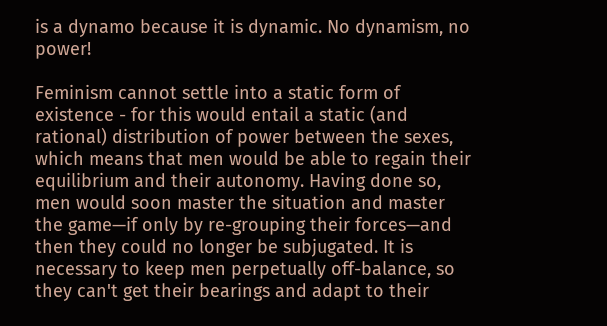is a dynamo because it is dynamic. No dynamism, no power!

Feminism cannot settle into a static form of existence - for this would entail a static (and rational) distribution of power between the sexes, which means that men would be able to regain their equilibrium and their autonomy. Having done so, men would soon master the situation and master the game—if only by re-grouping their forces—and then they could no longer be subjugated. It is necessary to keep men perpetually off-balance, so they can't get their bearings and adapt to their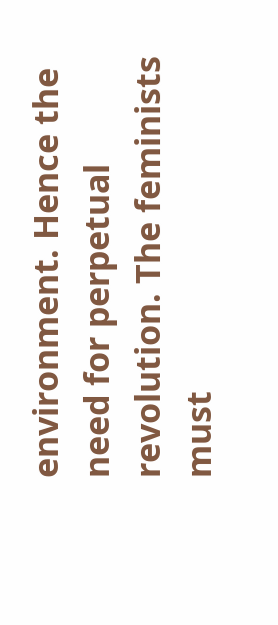environment. Hence the need for perpetual revolution. The feminists must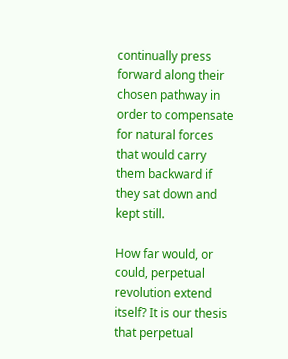continually press forward along their chosen pathway in order to compensate for natural forces that would carry them backward if they sat down and kept still.

How far would, or could, perpetual revolution extend itself? It is our thesis that perpetual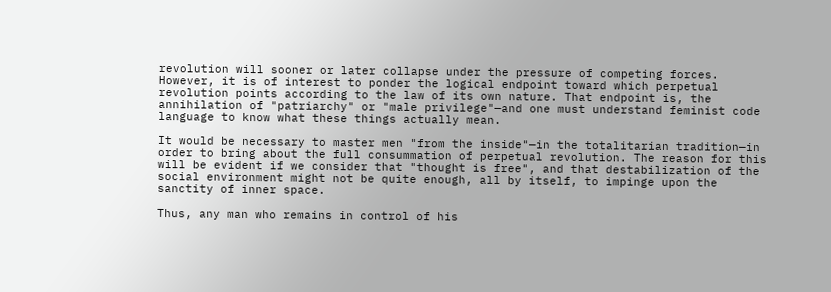revolution will sooner or later collapse under the pressure of competing forces. However, it is of interest to ponder the logical endpoint toward which perpetual revolution points according to the law of its own nature. That endpoint is, the annihilation of "patriarchy" or "male privilege"—and one must understand feminist code language to know what these things actually mean.

It would be necessary to master men "from the inside"—in the totalitarian tradition—in order to bring about the full consummation of perpetual revolution. The reason for this will be evident if we consider that "thought is free", and that destabilization of the social environment might not be quite enough, all by itself, to impinge upon the sanctity of inner space.

Thus, any man who remains in control of his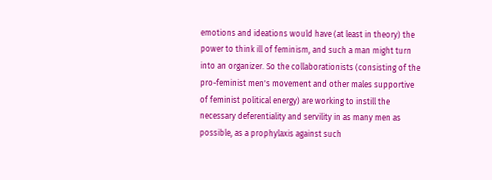emotions and ideations would have (at least in theory) the power to think ill of feminism, and such a man might turn into an organizer. So the collaborationists (consisting of the pro-feminist men's movement and other males supportive of feminist political energy) are working to instill the necessary deferentiality and servility in as many men as possible, as a prophylaxis against such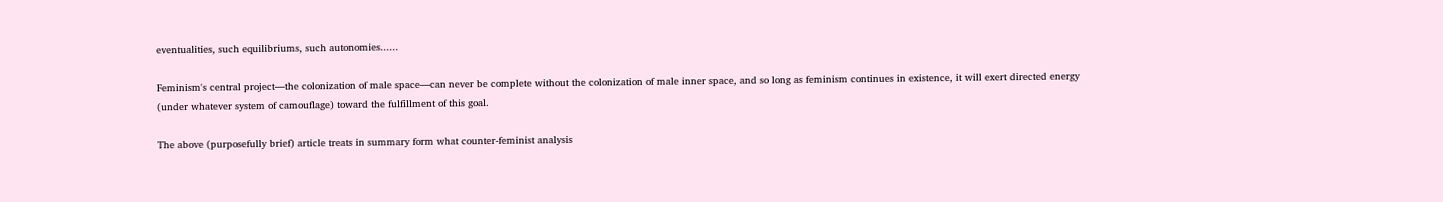eventualities, such equilibriums, such autonomies......

Feminism's central project—the colonization of male space—can never be complete without the colonization of male inner space, and so long as feminism continues in existence, it will exert directed energy (under whatever system of camouflage) toward the fulfillment of this goal.

The above (purposefully brief) article treats in summary form what counter-feminist analysis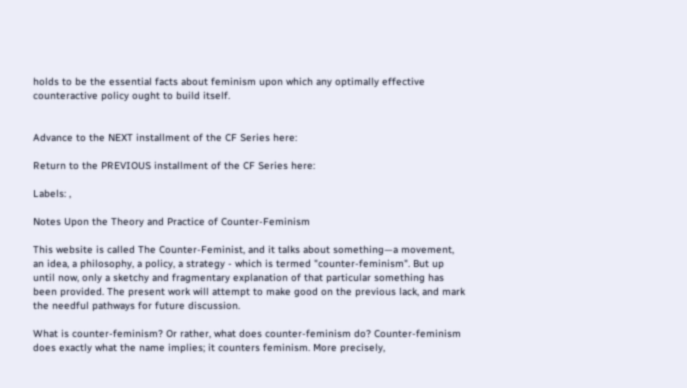holds to be the essential facts about feminism upon which any optimally effective counteractive policy ought to build itself.


Advance to the NEXT installment of the CF Series here:

Return to the PREVIOUS installment of the CF Series here:

Labels: ,

Notes Upon the Theory and Practice of Counter-Feminism

This website is called The Counter-Feminist, and it talks about something—a movement, an idea, a philosophy, a policy, a strategy - which is termed "counter-feminism". But up until now, only a sketchy and fragmentary explanation of that particular something has been provided. The present work will attempt to make good on the previous lack, and mark the needful pathways for future discussion.

What is counter-feminism? Or rather, what does counter-feminism do? Counter-feminism does exactly what the name implies; it counters feminism. More precisely,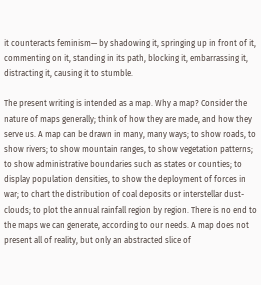it counteracts feminism— by shadowing it, springing up in front of it, commenting on it, standing in its path, blocking it, embarrassing it, distracting it, causing it to stumble.

The present writing is intended as a map. Why a map? Consider the nature of maps generally; think of how they are made, and how they serve us. A map can be drawn in many, many ways; to show roads, to show rivers; to show mountain ranges, to show vegetation patterns; to show administrative boundaries such as states or counties; to display population densities, to show the deployment of forces in war; to chart the distribution of coal deposits or interstellar dust-clouds; to plot the annual rainfall region by region. There is no end to the maps we can generate, according to our needs. A map does not present all of reality, but only an abstracted slice of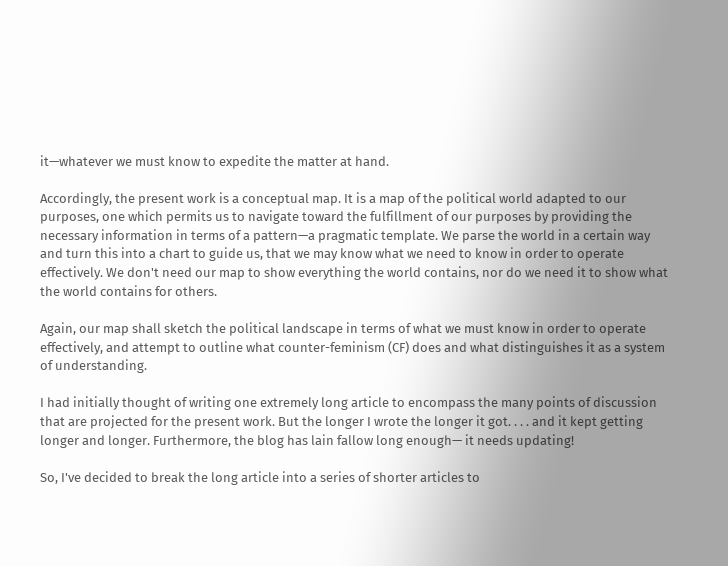it—whatever we must know to expedite the matter at hand.

Accordingly, the present work is a conceptual map. It is a map of the political world adapted to our purposes, one which permits us to navigate toward the fulfillment of our purposes by providing the necessary information in terms of a pattern—a pragmatic template. We parse the world in a certain way and turn this into a chart to guide us, that we may know what we need to know in order to operate effectively. We don't need our map to show everything the world contains, nor do we need it to show what the world contains for others.

Again, our map shall sketch the political landscape in terms of what we must know in order to operate effectively, and attempt to outline what counter-feminism (CF) does and what distinguishes it as a system of understanding.

I had initially thought of writing one extremely long article to encompass the many points of discussion that are projected for the present work. But the longer I wrote the longer it got. . . . and it kept getting longer and longer. Furthermore, the blog has lain fallow long enough— it needs updating!

So, I've decided to break the long article into a series of shorter articles to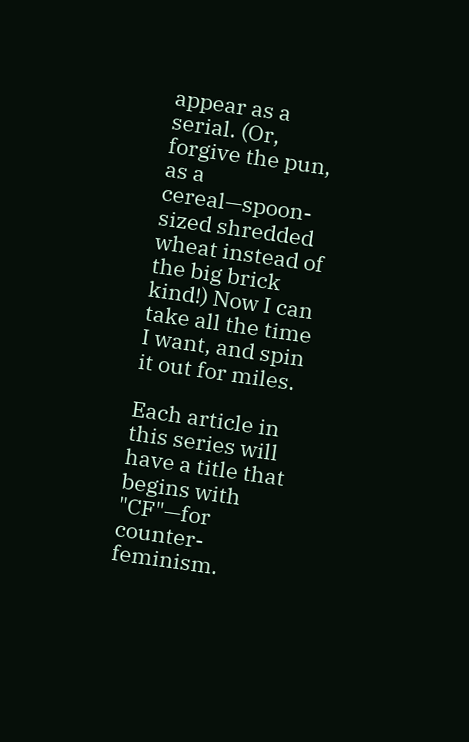appear as a serial. (Or, forgive the pun, as a cereal—spoon-sized shredded wheat instead of the big brick kind!) Now I can take all the time I want, and spin it out for miles.

Each article in this series will have a title that begins with "CF"—for counter-feminism.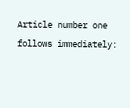Article number one follows immediately: